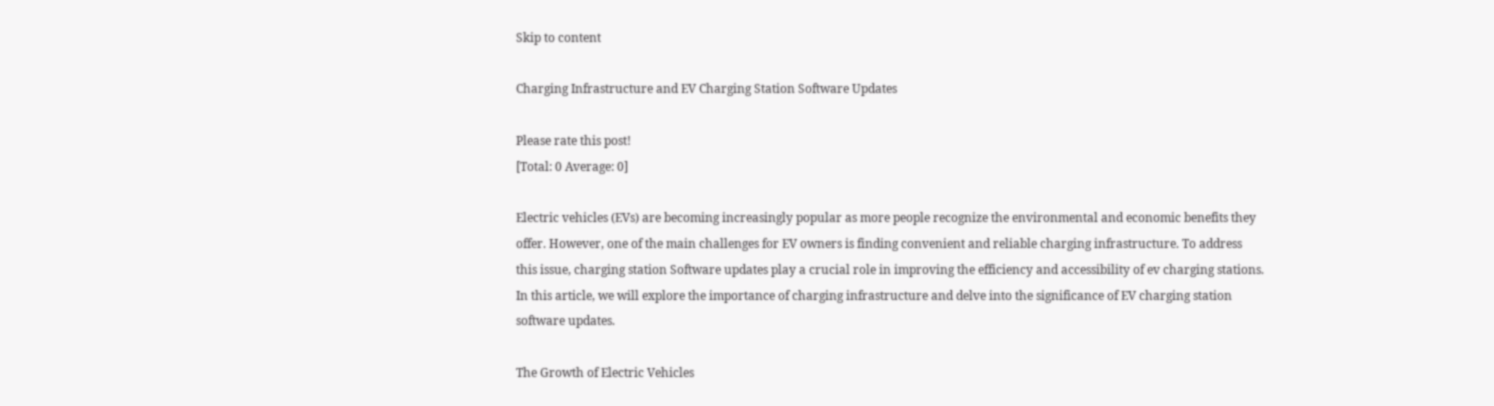Skip to content

Charging Infrastructure and EV Charging Station Software Updates

Please rate this post!
[Total: 0 Average: 0]

Electric vehicles (EVs) are becoming increasingly popular as more people recognize the environmental and economic benefits they offer. However, one of the main challenges for EV owners is finding convenient and reliable charging infrastructure. To address this issue, charging station Software updates play a crucial role in improving the efficiency and accessibility of ev charging stations. In this article, we will explore the importance of charging infrastructure and delve into the significance of EV charging station software updates.

The Growth of Electric Vehicles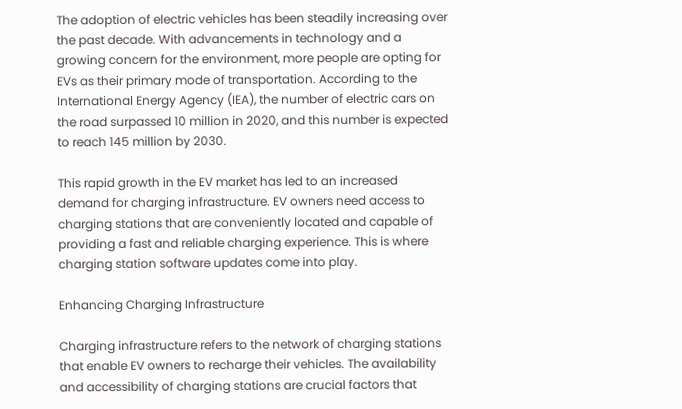The adoption of electric vehicles has been steadily increasing over the past decade. With advancements in technology and a growing concern for the environment, more people are opting for EVs as their primary mode of transportation. According to the International Energy Agency (IEA), the number of electric cars on the road surpassed 10 million in 2020, and this number is expected to reach 145 million by 2030.

This rapid growth in the EV market has led to an increased demand for charging infrastructure. EV owners need access to charging stations that are conveniently located and capable of providing a fast and reliable charging experience. This is where charging station software updates come into play.

Enhancing Charging Infrastructure

Charging infrastructure refers to the network of charging stations that enable EV owners to recharge their vehicles. The availability and accessibility of charging stations are crucial factors that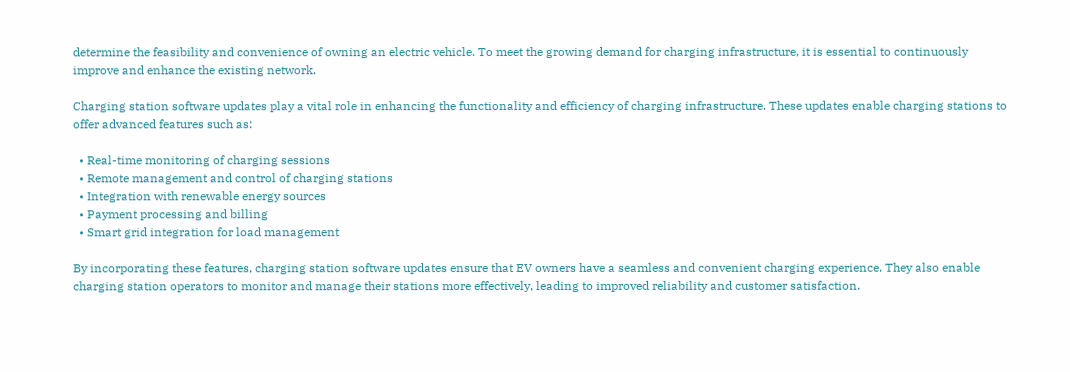determine the feasibility and convenience of owning an electric vehicle. To meet the growing demand for charging infrastructure, it is essential to continuously improve and enhance the existing network.

Charging station software updates play a vital role in enhancing the functionality and efficiency of charging infrastructure. These updates enable charging stations to offer advanced features such as:

  • Real-time monitoring of charging sessions
  • Remote management and control of charging stations
  • Integration with renewable energy sources
  • Payment processing and billing
  • Smart grid integration for load management

By incorporating these features, charging station software updates ensure that EV owners have a seamless and convenient charging experience. They also enable charging station operators to monitor and manage their stations more effectively, leading to improved reliability and customer satisfaction.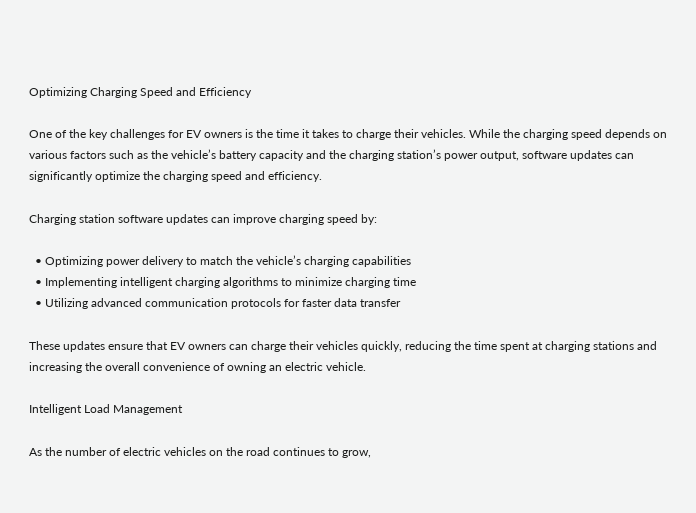Optimizing Charging Speed and Efficiency

One of the key challenges for EV owners is the time it takes to charge their vehicles. While the charging speed depends on various factors such as the vehicle’s battery capacity and the charging station’s power output, software updates can significantly optimize the charging speed and efficiency.

Charging station software updates can improve charging speed by:

  • Optimizing power delivery to match the vehicle’s charging capabilities
  • Implementing intelligent charging algorithms to minimize charging time
  • Utilizing advanced communication protocols for faster data transfer

These updates ensure that EV owners can charge their vehicles quickly, reducing the time spent at charging stations and increasing the overall convenience of owning an electric vehicle.

Intelligent Load Management

As the number of electric vehicles on the road continues to grow,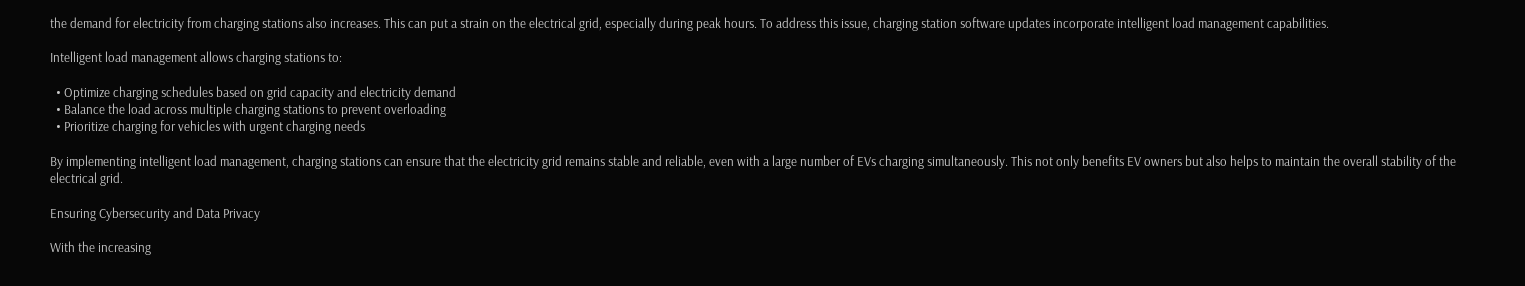the demand for electricity from charging stations also increases. This can put a strain on the electrical grid, especially during peak hours. To address this issue, charging station software updates incorporate intelligent load management capabilities.

Intelligent load management allows charging stations to:

  • Optimize charging schedules based on grid capacity and electricity demand
  • Balance the load across multiple charging stations to prevent overloading
  • Prioritize charging for vehicles with urgent charging needs

By implementing intelligent load management, charging stations can ensure that the electricity grid remains stable and reliable, even with a large number of EVs charging simultaneously. This not only benefits EV owners but also helps to maintain the overall stability of the electrical grid.

Ensuring Cybersecurity and Data Privacy

With the increasing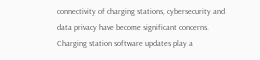connectivity of charging stations, cybersecurity and data privacy have become significant concerns. Charging station software updates play a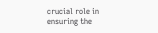crucial role in ensuring the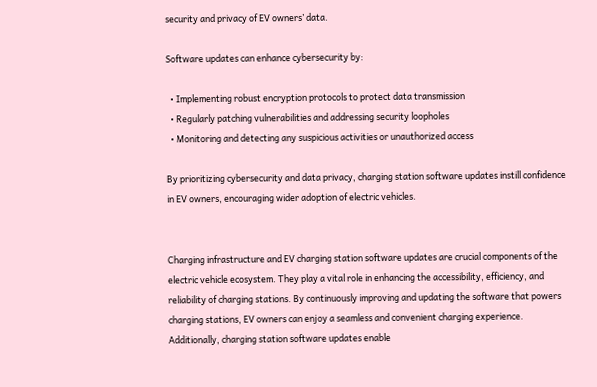security and privacy of EV owners’ data.

Software updates can enhance cybersecurity by:

  • Implementing robust encryption protocols to protect data transmission
  • Regularly patching vulnerabilities and addressing security loopholes
  • Monitoring and detecting any suspicious activities or unauthorized access

By prioritizing cybersecurity and data privacy, charging station software updates instill confidence in EV owners, encouraging wider adoption of electric vehicles.


Charging infrastructure and EV charging station software updates are crucial components of the electric vehicle ecosystem. They play a vital role in enhancing the accessibility, efficiency, and reliability of charging stations. By continuously improving and updating the software that powers charging stations, EV owners can enjoy a seamless and convenient charging experience. Additionally, charging station software updates enable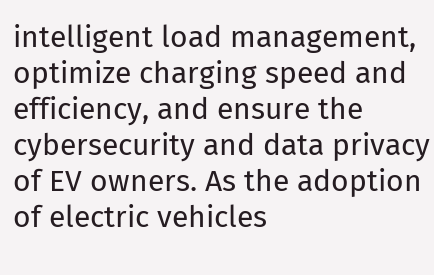intelligent load management, optimize charging speed and efficiency, and ensure the cybersecurity and data privacy of EV owners. As the adoption of electric vehicles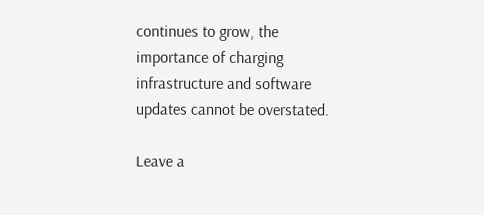continues to grow, the importance of charging infrastructure and software updates cannot be overstated.

Leave a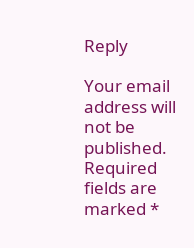Reply

Your email address will not be published. Required fields are marked *